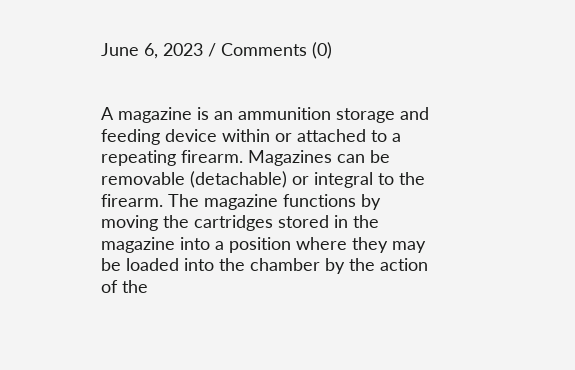June 6, 2023 / Comments (0)


A magazine is an ammunition storage and feeding device within or attached to a repeating firearm. Magazines can be removable (detachable) or integral to the firearm. The magazine functions by moving the cartridges stored in the magazine into a position where they may be loaded into the chamber by the action of the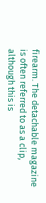firearm. The detachable magazine is often referred to as a clip, although this is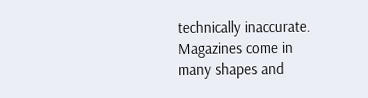technically inaccurate. Magazines come in many shapes and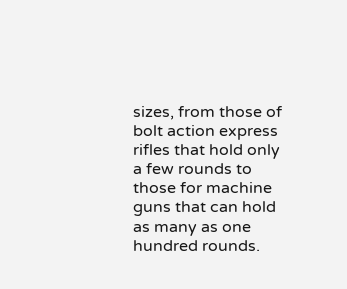sizes, from those of bolt action express rifles that hold only a few rounds to those for machine guns that can hold as many as one hundred rounds.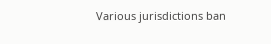Various jurisdictions ban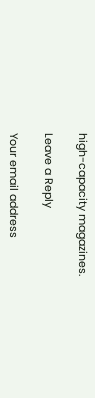high-capacity magazines.

Leave a Reply

Your email address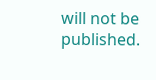will not be published.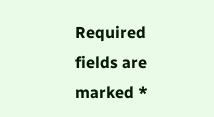Required fields are marked *